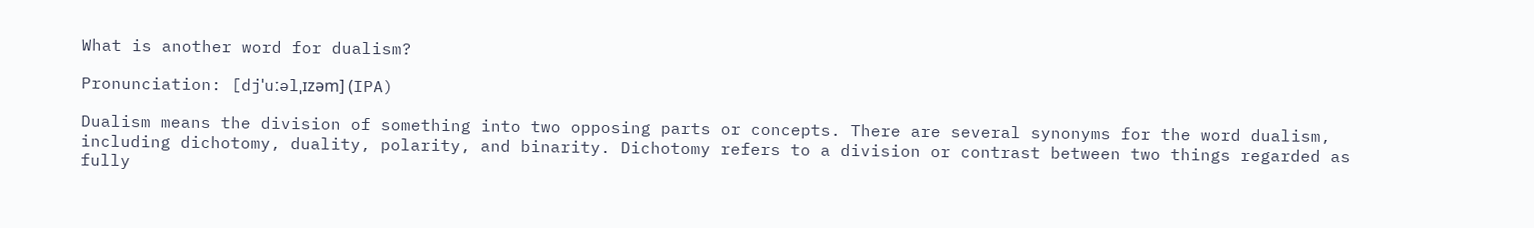What is another word for dualism?

Pronunciation: [djˈuːəlˌɪzəm] (IPA)

Dualism means the division of something into two opposing parts or concepts. There are several synonyms for the word dualism, including dichotomy, duality, polarity, and binarity. Dichotomy refers to a division or contrast between two things regarded as fully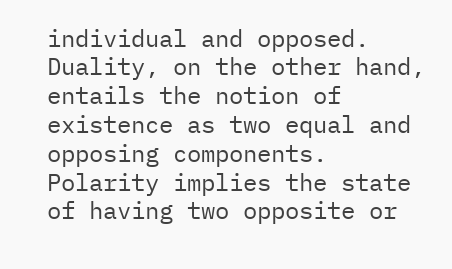individual and opposed. Duality, on the other hand, entails the notion of existence as two equal and opposing components. Polarity implies the state of having two opposite or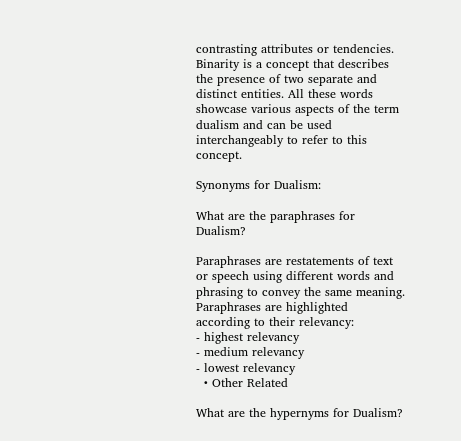contrasting attributes or tendencies. Binarity is a concept that describes the presence of two separate and distinct entities. All these words showcase various aspects of the term dualism and can be used interchangeably to refer to this concept.

Synonyms for Dualism:

What are the paraphrases for Dualism?

Paraphrases are restatements of text or speech using different words and phrasing to convey the same meaning.
Paraphrases are highlighted according to their relevancy:
- highest relevancy
- medium relevancy
- lowest relevancy
  • Other Related

What are the hypernyms for Dualism?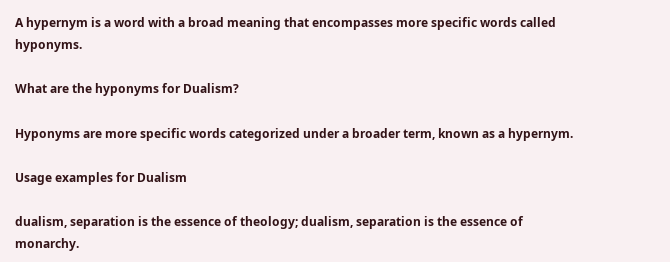A hypernym is a word with a broad meaning that encompasses more specific words called hyponyms.

What are the hyponyms for Dualism?

Hyponyms are more specific words categorized under a broader term, known as a hypernym.

Usage examples for Dualism

dualism, separation is the essence of theology; dualism, separation is the essence of monarchy.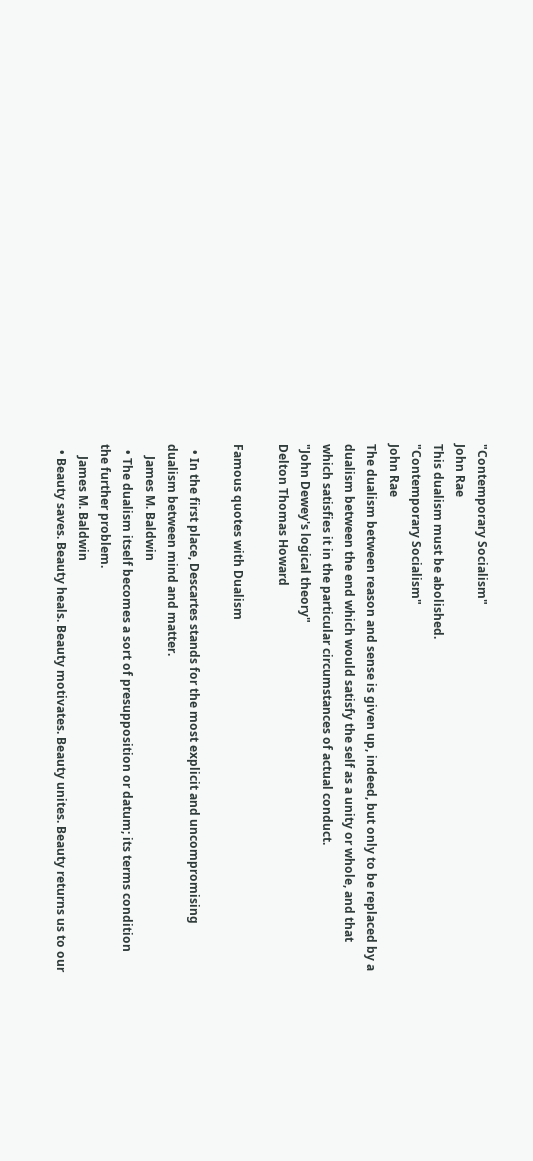"Contemporary Socialism"
John Rae
This dualism must be abolished.
"Contemporary Socialism"
John Rae
The dualism between reason and sense is given up, indeed, but only to be replaced by a dualism between the end which would satisfy the self as a unity or whole, and that which satisfies it in the particular circumstances of actual conduct.
"John Dewey's logical theory"
Delton Thomas Howard

Famous quotes with Dualism

  • In the first place, Descartes stands for the most explicit and uncompromising dualism between mind and matter.
    James M. Baldwin
  • The dualism itself becomes a sort of presupposition or datum; its terms condition the further problem.
    James M. Baldwin
  • Beauty saves. Beauty heals. Beauty motivates. Beauty unites. Beauty returns us to our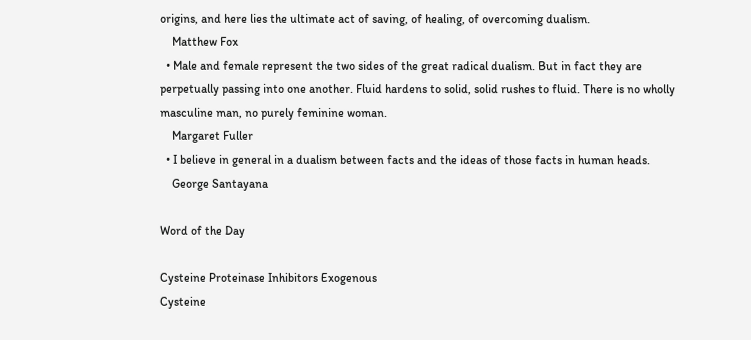origins, and here lies the ultimate act of saving, of healing, of overcoming dualism.
    Matthew Fox
  • Male and female represent the two sides of the great radical dualism. But in fact they are perpetually passing into one another. Fluid hardens to solid, solid rushes to fluid. There is no wholly masculine man, no purely feminine woman.
    Margaret Fuller
  • I believe in general in a dualism between facts and the ideas of those facts in human heads.
    George Santayana

Word of the Day

Cysteine Proteinase Inhibitors Exogenous
Cysteine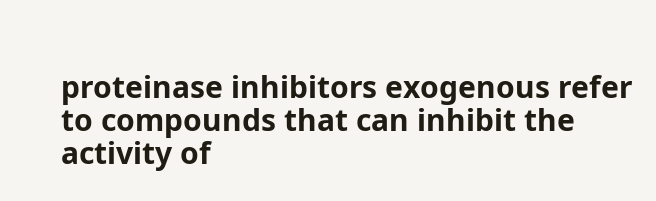proteinase inhibitors exogenous refer to compounds that can inhibit the activity of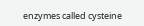enzymes called cysteine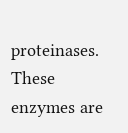proteinases. These enzymes are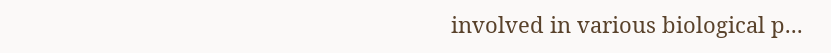involved in various biological p...